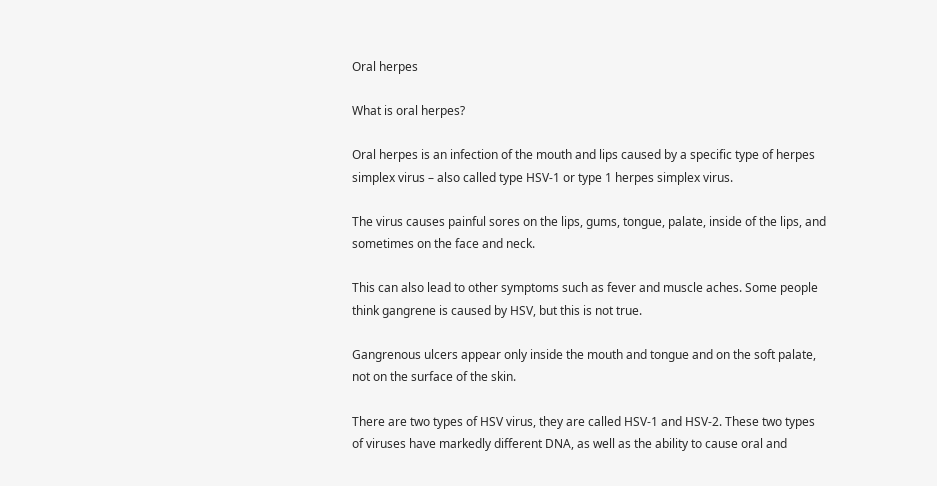Oral herpes

What is oral herpes?

Oral herpes is an infection of the mouth and lips caused by a specific type of herpes simplex virus – also called type HSV-1 or type 1 herpes simplex virus.

The virus causes painful sores on the lips, gums, tongue, palate, inside of the lips, and sometimes on the face and neck.

This can also lead to other symptoms such as fever and muscle aches. Some people think gangrene is caused by HSV, but this is not true.

Gangrenous ulcers appear only inside the mouth and tongue and on the soft palate, not on the surface of the skin.

There are two types of HSV virus, they are called HSV-1 and HSV-2. These two types of viruses have markedly different DNA, as well as the ability to cause oral and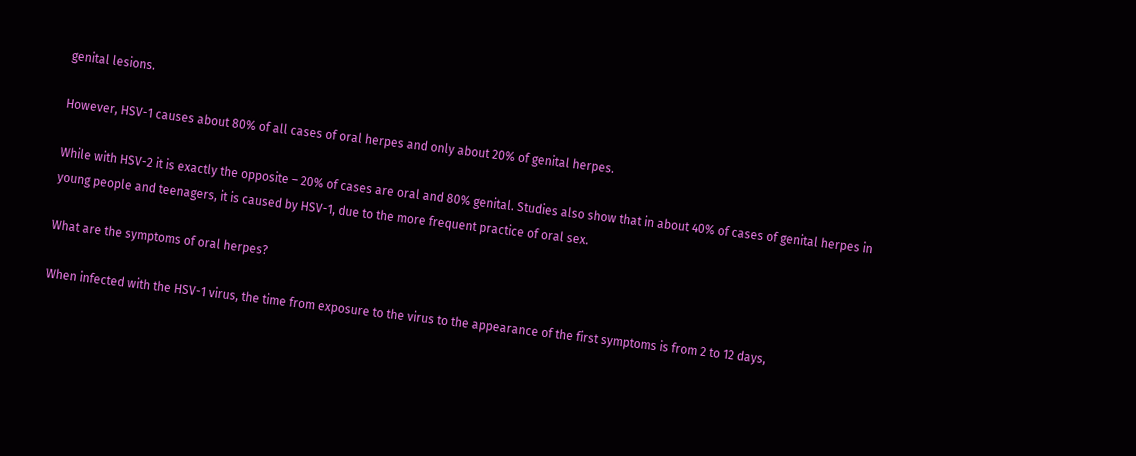genital lesions.

However, HSV-1 causes about 80% of all cases of oral herpes and only about 20% of genital herpes.

While with HSV-2 it is exactly the opposite – 20% of cases are oral and 80% genital. Studies also show that in about 40% of cases of genital herpes in young people and teenagers, it is caused by HSV-1, due to the more frequent practice of oral sex.

What are the symptoms of oral herpes?

When infected with the HSV-1 virus, the time from exposure to the virus to the appearance of the first symptoms is from 2 to 12 days,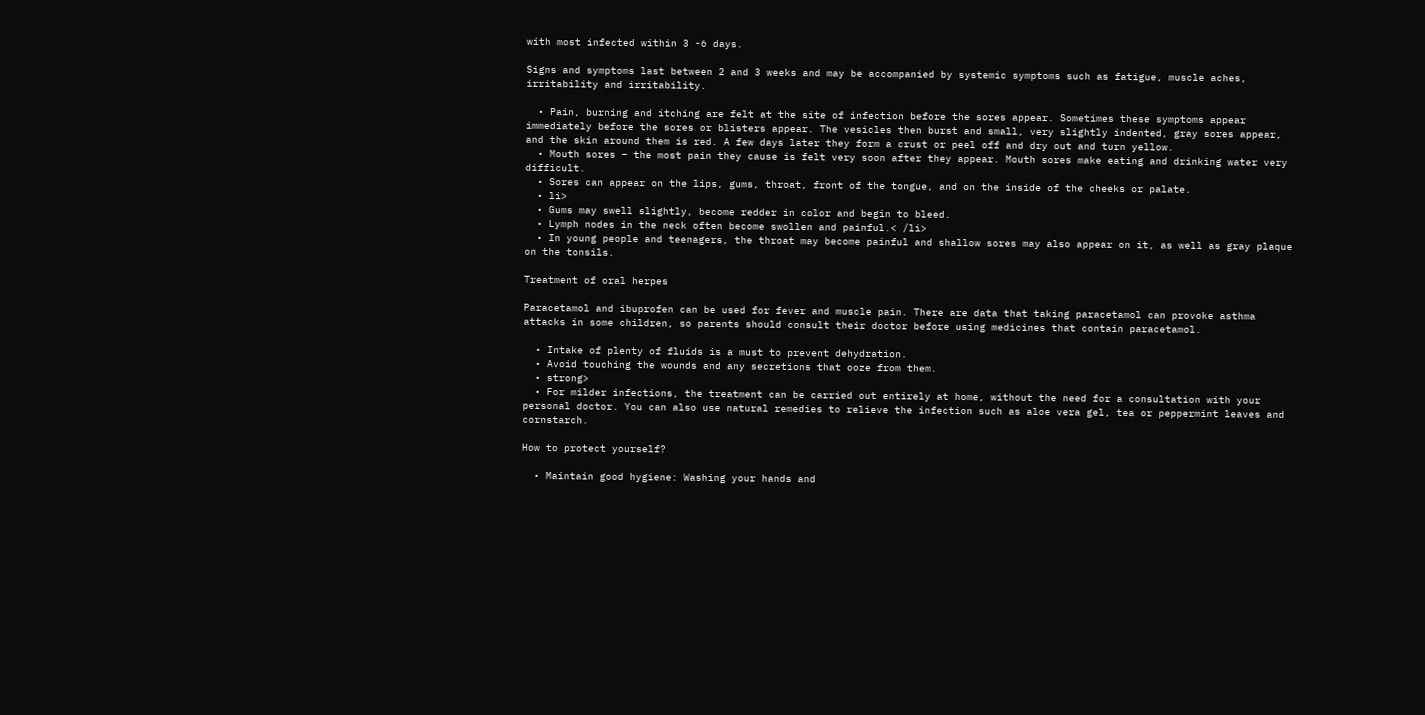with most infected within 3 -6 days.

Signs and symptoms last between 2 and 3 weeks and may be accompanied by systemic symptoms such as fatigue, muscle aches, irritability and irritability.

  • Pain, burning and itching are felt at the site of infection before the sores appear. Sometimes these symptoms appear immediately before the sores or blisters appear. The vesicles then burst and small, very slightly indented, gray sores appear, and the skin around them is red. A few days later they form a crust or peel off and dry out and turn yellow.
  • Mouth sores – the most pain they cause is felt very soon after they appear. Mouth sores make eating and drinking water very difficult.
  • Sores can appear on the lips, gums, throat, front of the tongue, and on the inside of the cheeks or palate.
  • li>
  • Gums may swell slightly, become redder in color and begin to bleed.
  • Lymph nodes in the neck often become swollen and painful.< /li>
  • In young people and teenagers, the throat may become painful and shallow sores may also appear on it, as well as gray plaque on the tonsils.

Treatment of oral herpes

Paracetamol and ibuprofen can be used for fever and muscle pain. There are data that taking paracetamol can provoke asthma attacks in some children, so parents should consult their doctor before using medicines that contain paracetamol.

  • Intake of plenty of fluids is a must to prevent dehydration.
  • Avoid touching the wounds and any secretions that ooze from them.
  • strong>
  • For milder infections, the treatment can be carried out entirely at home, without the need for a consultation with your personal doctor. You can also use natural remedies to relieve the infection such as aloe vera gel, tea or peppermint leaves and cornstarch.

How to protect yourself?

  • Maintain good hygiene: Washing your hands and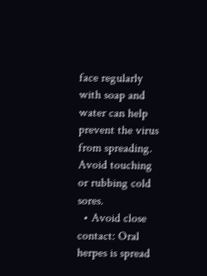face regularly with soap and water can help prevent the virus from spreading. Avoid touching or rubbing cold sores.
  • Avoid close contact: Oral herpes is spread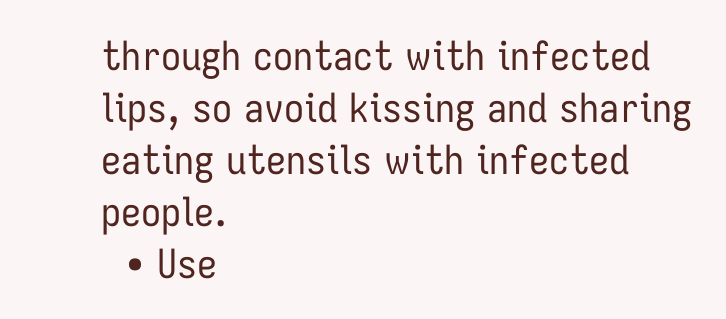through contact with infected lips, so avoid kissing and sharing eating utensils with infected people.
  • Use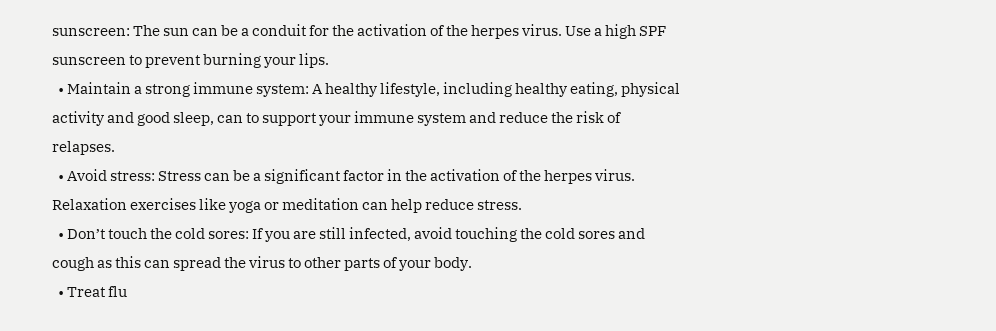sunscreen: The sun can be a conduit for the activation of the herpes virus. Use a high SPF sunscreen to prevent burning your lips.
  • Maintain a strong immune system: A healthy lifestyle, including healthy eating, physical activity and good sleep, can to support your immune system and reduce the risk of relapses.
  • Avoid stress: Stress can be a significant factor in the activation of the herpes virus. Relaxation exercises like yoga or meditation can help reduce stress.
  • Don’t touch the cold sores: If you are still infected, avoid touching the cold sores and cough as this can spread the virus to other parts of your body.
  • Treat flu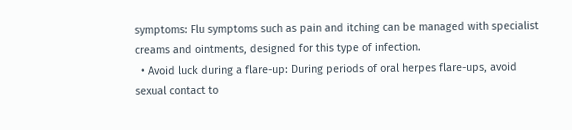symptoms: Flu symptoms such as pain and itching can be managed with specialist creams and ointments, designed for this type of infection.
  • Avoid luck during a flare-up: During periods of oral herpes flare-ups, avoid sexual contact to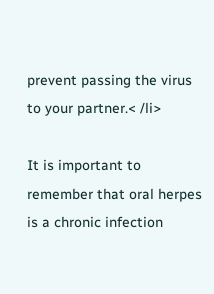prevent passing the virus to your partner.< /li>

It is important to remember that oral herpes is a chronic infection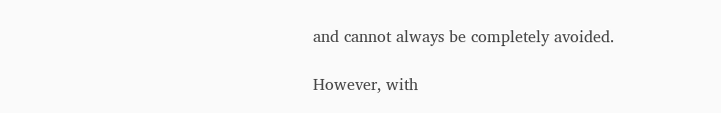and cannot always be completely avoided.

However, with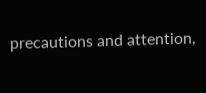precautions and attention,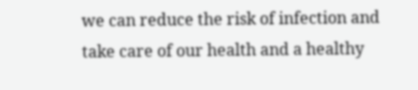we can reduce the risk of infection and take care of our health and a healthy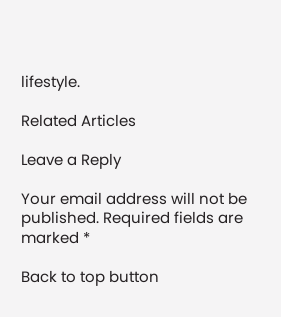lifestyle.

Related Articles

Leave a Reply

Your email address will not be published. Required fields are marked *

Back to top button